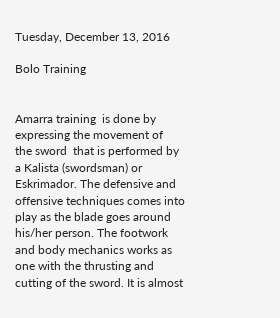Tuesday, December 13, 2016

Bolo Training


Amarra training  is done by expressing the movement of  the sword  that is performed by a Kalista (swordsman) or Eskrimador. The defensive and offensive techniques comes into play as the blade goes around his/her person. The footwork and body mechanics works as one with the thrusting and cutting of the sword. It is almost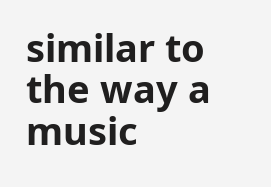similar to the way a music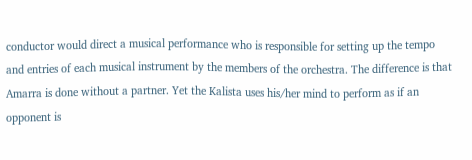conductor would direct a musical performance who is responsible for setting up the tempo and entries of each musical instrument by the members of the orchestra. The difference is that Amarra is done without a partner. Yet the Kalista uses his/her mind to perform as if an opponent is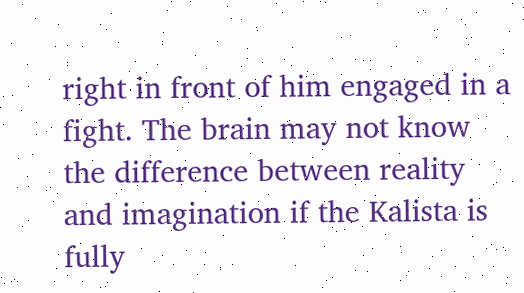right in front of him engaged in a fight. The brain may not know the difference between reality and imagination if the Kalista is fully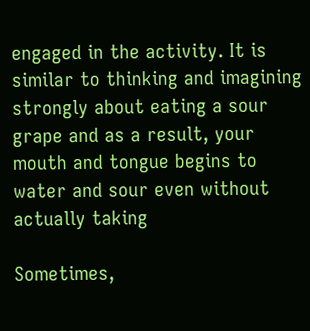engaged in the activity. It is similar to thinking and imagining strongly about eating a sour grape and as a result, your mouth and tongue begins to water and sour even without actually taking

Sometimes,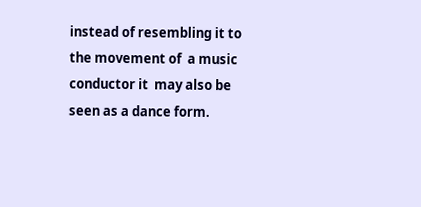instead of resembling it to the movement of  a music conductor it  may also be seen as a dance form.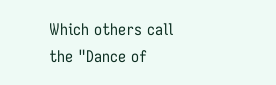Which others call the "Dance of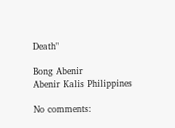Death"

Bong Abenir
Abenir Kalis Philippines

No comments: